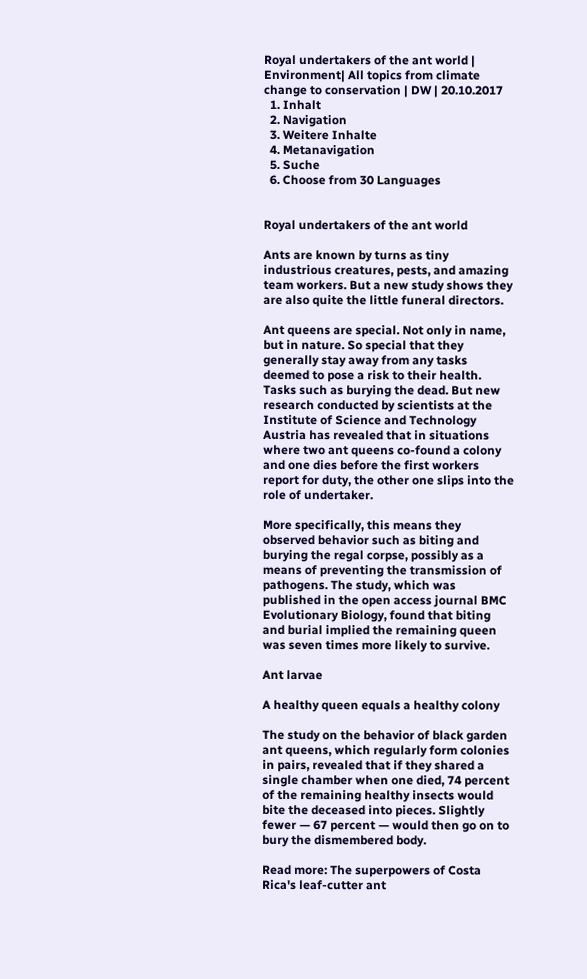Royal undertakers of the ant world | Environment| All topics from climate change to conservation | DW | 20.10.2017
  1. Inhalt
  2. Navigation
  3. Weitere Inhalte
  4. Metanavigation
  5. Suche
  6. Choose from 30 Languages


Royal undertakers of the ant world

Ants are known by turns as tiny industrious creatures, pests, and amazing team workers. But a new study shows they are also quite the little funeral directors.

Ant queens are special. Not only in name, but in nature. So special that they generally stay away from any tasks deemed to pose a risk to their health. Tasks such as burying the dead. But new research conducted by scientists at the Institute of Science and Technology Austria has revealed that in situations where two ant queens co-found a colony and one dies before the first workers report for duty, the other one slips into the role of undertaker.

More specifically, this means they observed behavior such as biting and burying the regal corpse, possibly as a means of preventing the transmission of pathogens. The study, which was published in the open access journal BMC Evolutionary Biology, found that biting and burial implied the remaining queen was seven times more likely to survive.

Ant larvae

A healthy queen equals a healthy colony

The study on the behavior of black garden ant queens, which regularly form colonies in pairs, revealed that if they shared a single chamber when one died, 74 percent of the remaining healthy insects would bite the deceased into pieces. Slightly fewer — 67 percent — would then go on to bury the dismembered body.

Read more: The superpowers of Costa Rica's leaf-cutter ant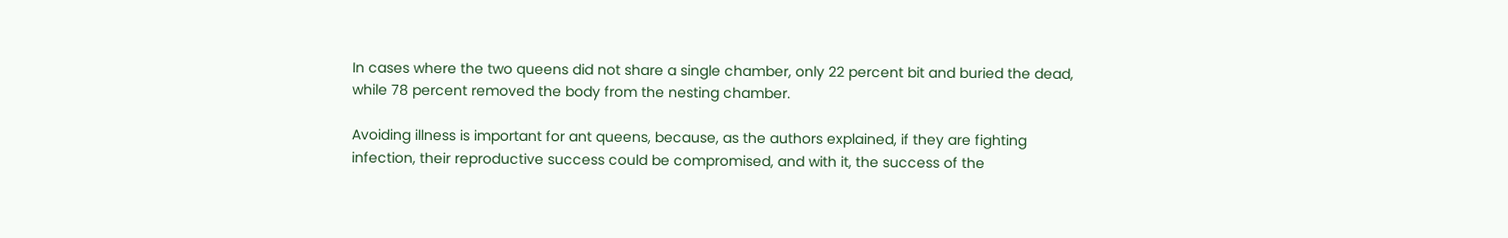In cases where the two queens did not share a single chamber, only 22 percent bit and buried the dead, while 78 percent removed the body from the nesting chamber.

Avoiding illness is important for ant queens, because, as the authors explained, if they are fighting infection, their reproductive success could be compromised, and with it, the success of the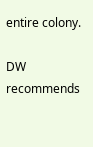entire colony.

DW recommends